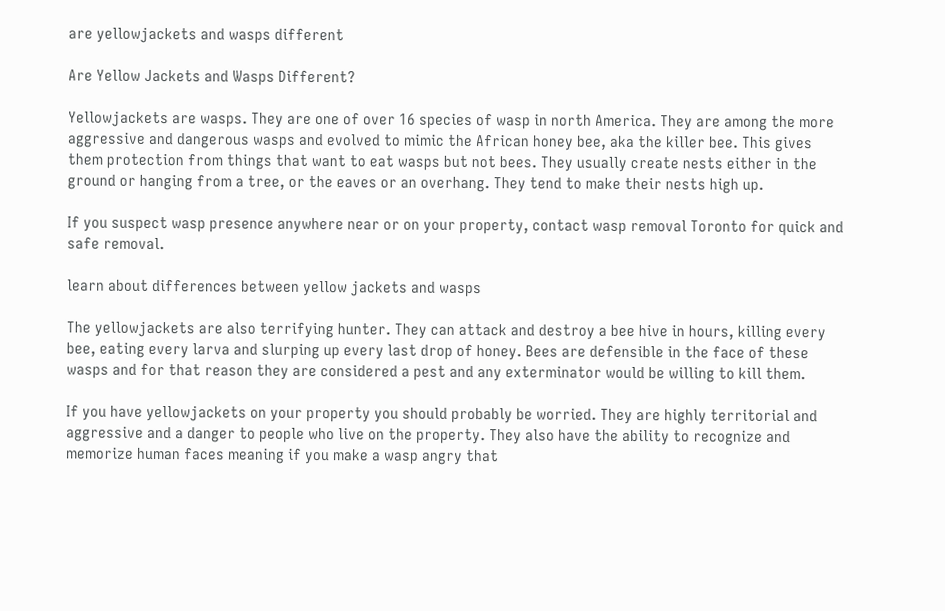are yellowjackets and wasps different

Are Yellow Jackets and Wasps Different?

Yellowjackets are wasps. They are one of over 16 species of wasp in north America. They are among the more aggressive and dangerous wasps and evolved to mimic the African honey bee, aka the killer bee. This gives them protection from things that want to eat wasps but not bees. They usually create nests either in the ground or hanging from a tree, or the eaves or an overhang. They tend to make their nests high up.

If you suspect wasp presence anywhere near or on your property, contact wasp removal Toronto for quick and safe removal.

learn about differences between yellow jackets and wasps

The yellowjackets are also terrifying hunter. They can attack and destroy a bee hive in hours, killing every bee, eating every larva and slurping up every last drop of honey. Bees are defensible in the face of these wasps and for that reason they are considered a pest and any exterminator would be willing to kill them.

If you have yellowjackets on your property you should probably be worried. They are highly territorial and aggressive and a danger to people who live on the property. They also have the ability to recognize and memorize human faces meaning if you make a wasp angry that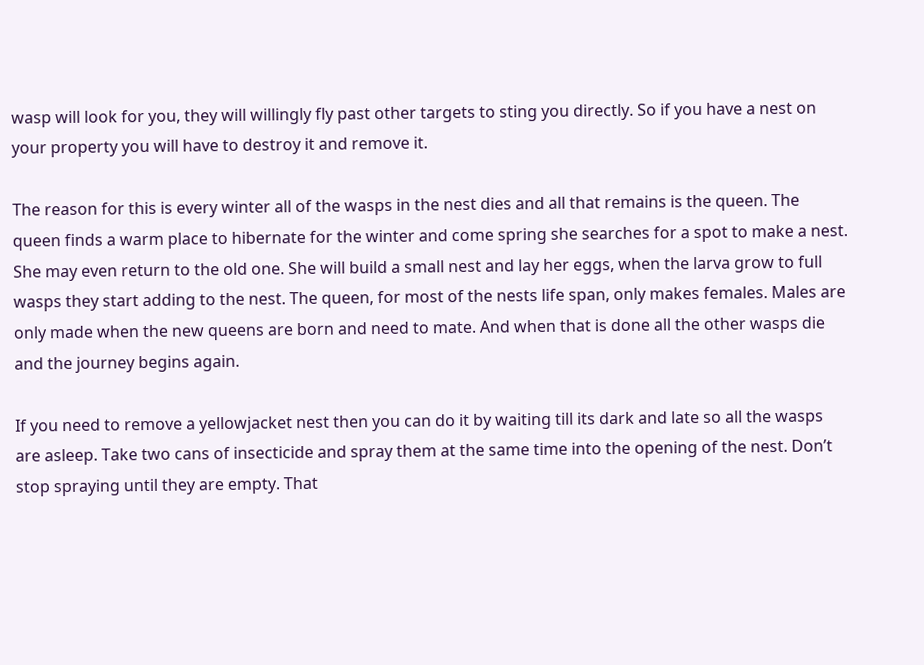wasp will look for you, they will willingly fly past other targets to sting you directly. So if you have a nest on your property you will have to destroy it and remove it.

The reason for this is every winter all of the wasps in the nest dies and all that remains is the queen. The queen finds a warm place to hibernate for the winter and come spring she searches for a spot to make a nest. She may even return to the old one. She will build a small nest and lay her eggs, when the larva grow to full wasps they start adding to the nest. The queen, for most of the nests life span, only makes females. Males are only made when the new queens are born and need to mate. And when that is done all the other wasps die and the journey begins again.

If you need to remove a yellowjacket nest then you can do it by waiting till its dark and late so all the wasps are asleep. Take two cans of insecticide and spray them at the same time into the opening of the nest. Don’t stop spraying until they are empty. That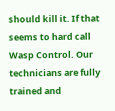should kill it. If that seems to hard call Wasp Control. Our technicians are fully trained and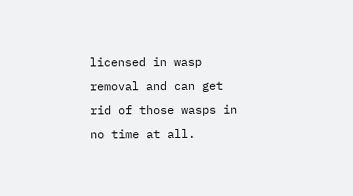licensed in wasp removal and can get rid of those wasps in no time at all.